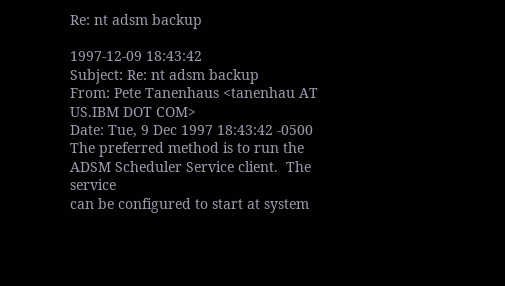Re: nt adsm backup

1997-12-09 18:43:42
Subject: Re: nt adsm backup
From: Pete Tanenhaus <tanenhau AT US.IBM DOT COM>
Date: Tue, 9 Dec 1997 18:43:42 -0500
The preferred method is to run the ADSM Scheduler Service client.  The service
can be configured to start at system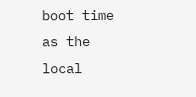boot time as the local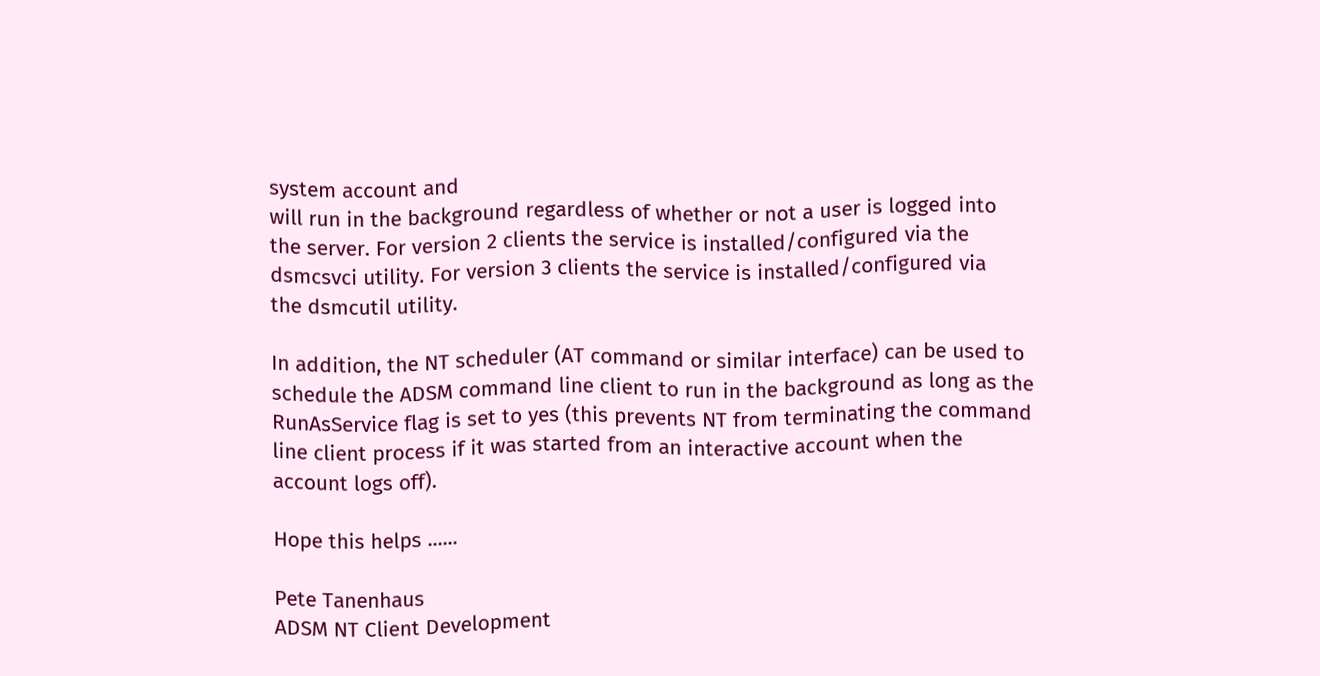system account and
will run in the background regardless of whether or not a user is logged into
the server. For version 2 clients the service is installed/configured via the
dsmcsvci utility. For version 3 clients the service is installed/configured via
the dsmcutil utility.

In addition, the NT scheduler (AT command or similar interface) can be used to
schedule the ADSM command line client to run in the background as long as the
RunAsService flag is set to yes (this prevents NT from terminating the command
line client process if it was started from an interactive account when the
account logs off).

Hope this helps ......

Pete Tanenhaus
ADSM NT Client Development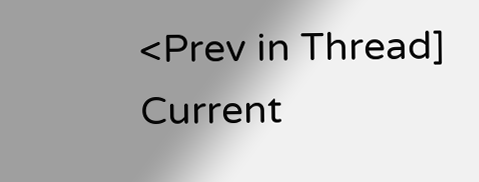<Prev in Thread] Current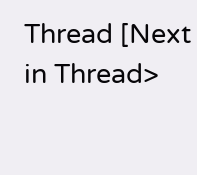Thread [Next in Thread>